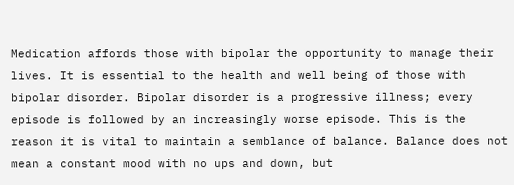Medication affords those with bipolar the opportunity to manage their lives. It is essential to the health and well being of those with bipolar disorder. Bipolar disorder is a progressive illness; every episode is followed by an increasingly worse episode. This is the reason it is vital to maintain a semblance of balance. Balance does not mean a constant mood with no ups and down, but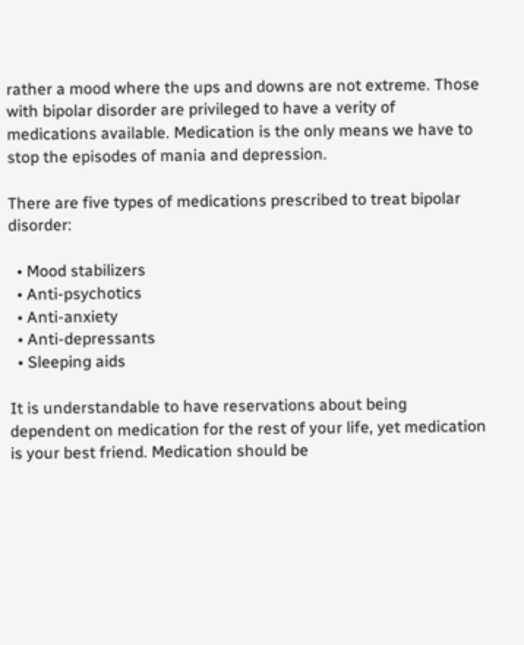rather a mood where the ups and downs are not extreme. Those with bipolar disorder are privileged to have a verity of medications available. Medication is the only means we have to stop the episodes of mania and depression.

There are five types of medications prescribed to treat bipolar disorder:

  • Mood stabilizers
  • Anti-psychotics
  • Anti-anxiety
  • Anti-depressants
  • Sleeping aids

It is understandable to have reservations about being dependent on medication for the rest of your life, yet medication is your best friend. Medication should be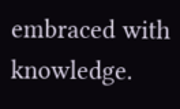embraced with knowledge.